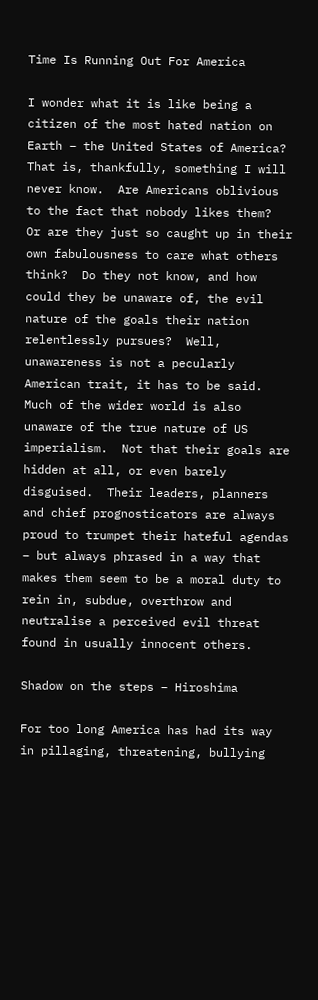Time Is Running Out For America

I wonder what it is like being a citizen of the most hated nation on Earth – the United States of America?  That is, thankfully, something I will never know.  Are Americans oblivious to the fact that nobody likes them?  Or are they just so caught up in their own fabulousness to care what others think?  Do they not know, and how could they be unaware of, the evil nature of the goals their nation relentlessly pursues?  Well, unawareness is not a pecularly American trait, it has to be said.  Much of the wider world is also unaware of the true nature of US imperialism.  Not that their goals are hidden at all, or even barely disguised.  Their leaders, planners and chief prognosticators are always proud to trumpet their hateful agendas – but always phrased in a way that makes them seem to be a moral duty to rein in, subdue, overthrow and neutralise a perceived evil threat found in usually innocent others.

Shadow on the steps – Hiroshima

For too long America has had its way in pillaging, threatening, bullying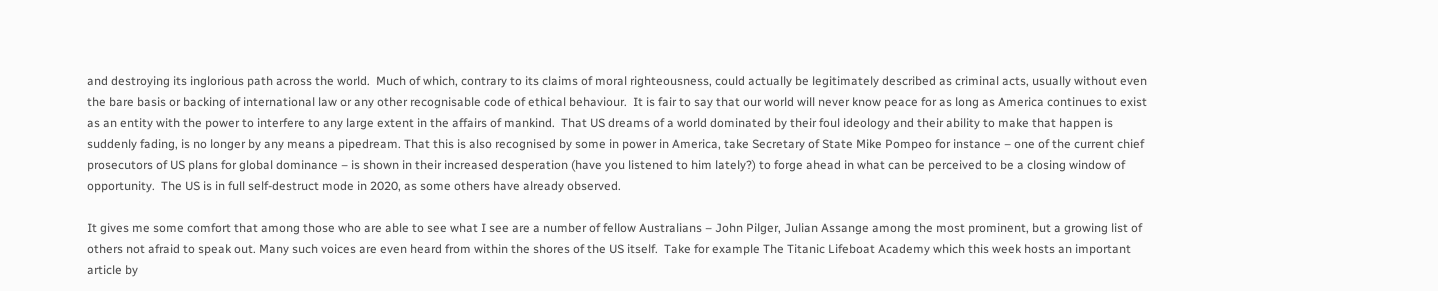and destroying its inglorious path across the world.  Much of which, contrary to its claims of moral righteousness, could actually be legitimately described as criminal acts, usually without even the bare basis or backing of international law or any other recognisable code of ethical behaviour.  It is fair to say that our world will never know peace for as long as America continues to exist as an entity with the power to interfere to any large extent in the affairs of mankind.  That US dreams of a world dominated by their foul ideology and their ability to make that happen is suddenly fading, is no longer by any means a pipedream. That this is also recognised by some in power in America, take Secretary of State Mike Pompeo for instance – one of the current chief prosecutors of US plans for global dominance – is shown in their increased desperation (have you listened to him lately?) to forge ahead in what can be perceived to be a closing window of opportunity.  The US is in full self-destruct mode in 2020, as some others have already observed.

It gives me some comfort that among those who are able to see what I see are a number of fellow Australians – John Pilger, Julian Assange among the most prominent, but a growing list of others not afraid to speak out. Many such voices are even heard from within the shores of the US itself.  Take for example The Titanic Lifeboat Academy which this week hosts an important article by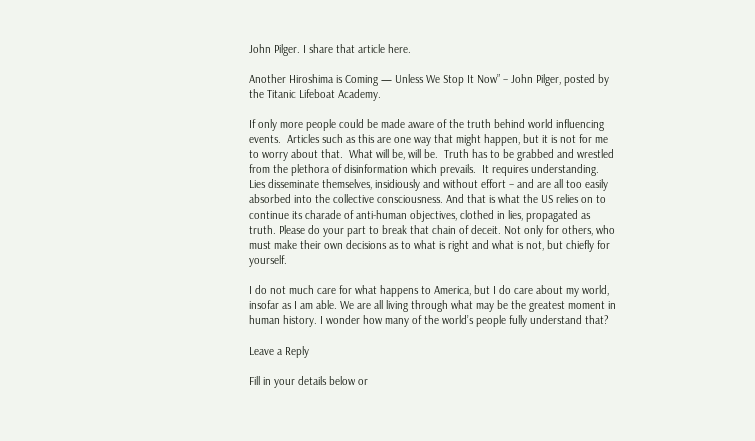John Pilger. I share that article here.

Another Hiroshima is Coming — Unless We Stop It Now” – John Pilger, posted by the Titanic Lifeboat Academy.

If only more people could be made aware of the truth behind world influencing events.  Articles such as this are one way that might happen, but it is not for me to worry about that.  What will be, will be.  Truth has to be grabbed and wrestled from the plethora of disinformation which prevails.  It requires understanding.  Lies disseminate themselves, insidiously and without effort – and are all too easily absorbed into the collective consciousness. And that is what the US relies on to continue its charade of anti-human objectives, clothed in lies, propagated as truth. Please do your part to break that chain of deceit. Not only for others, who must make their own decisions as to what is right and what is not, but chiefly for yourself.

I do not much care for what happens to America, but I do care about my world, insofar as I am able. We are all living through what may be the greatest moment in human history. I wonder how many of the world’s people fully understand that?

Leave a Reply

Fill in your details below or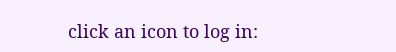click an icon to log in: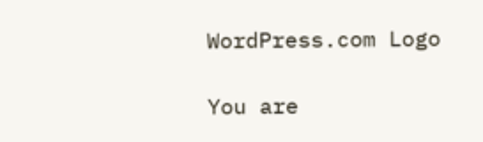WordPress.com Logo

You are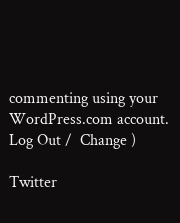commenting using your WordPress.com account. Log Out /  Change )

Twitter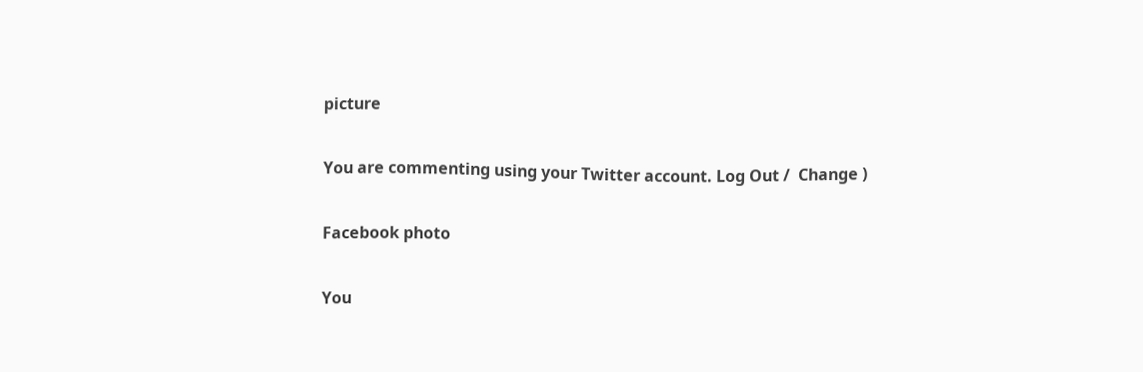picture

You are commenting using your Twitter account. Log Out /  Change )

Facebook photo

You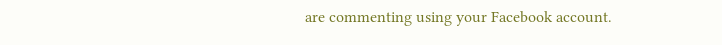are commenting using your Facebook account.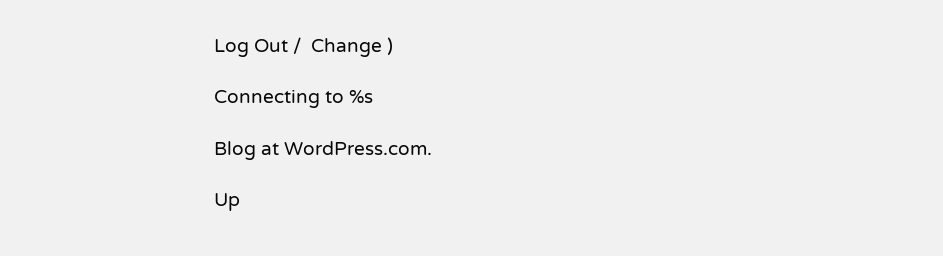Log Out /  Change )

Connecting to %s

Blog at WordPress.com.

Up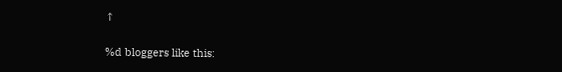↑

%d bloggers like this: